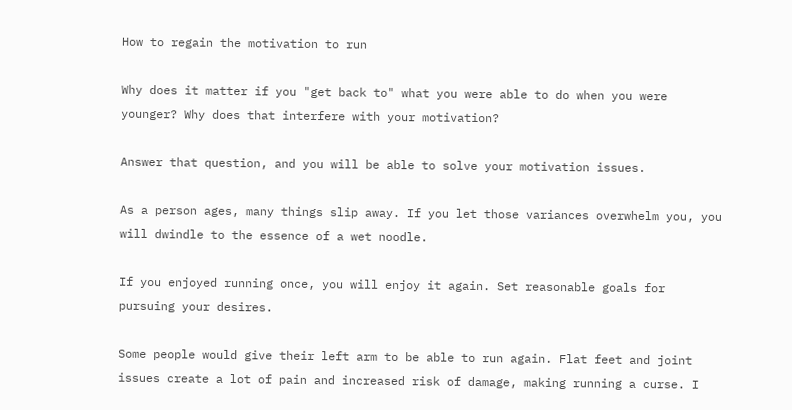How to regain the motivation to run

Why does it matter if you "get back to" what you were able to do when you were younger? Why does that interfere with your motivation?

Answer that question, and you will be able to solve your motivation issues.

As a person ages, many things slip away. If you let those variances overwhelm you, you will dwindle to the essence of a wet noodle.

If you enjoyed running once, you will enjoy it again. Set reasonable goals for pursuing your desires.

Some people would give their left arm to be able to run again. Flat feet and joint issues create a lot of pain and increased risk of damage, making running a curse. I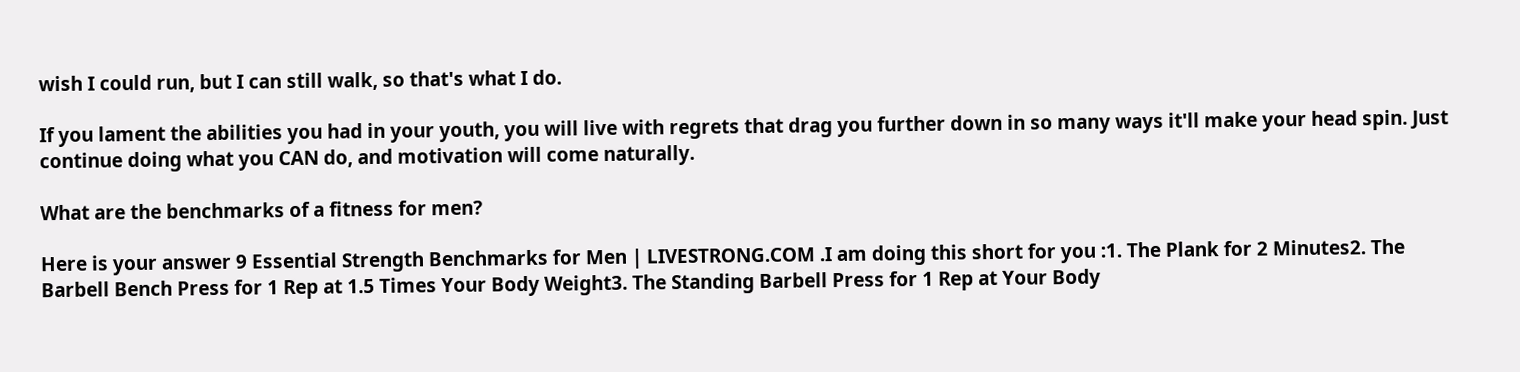wish I could run, but I can still walk, so that's what I do.

If you lament the abilities you had in your youth, you will live with regrets that drag you further down in so many ways it'll make your head spin. Just continue doing what you CAN do, and motivation will come naturally.

What are the benchmarks of a fitness for men?

Here is your answer 9 Essential Strength Benchmarks for Men | LIVESTRONG.COM .I am doing this short for you :1. The Plank for 2 Minutes2. The Barbell Bench Press for 1 Rep at 1.5 Times Your Body Weight3. The Standing Barbell Press for 1 Rep at Your Body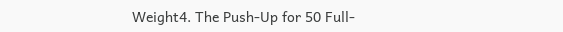Weight4. The Push-Up for 50 Full-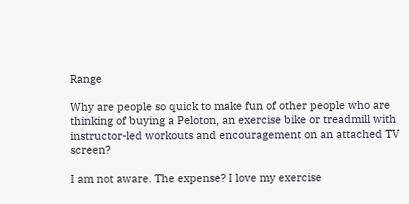Range

Why are people so quick to make fun of other people who are thinking of buying a Peloton, an exercise bike or treadmill with instructor-led workouts and encouragement on an attached TV screen?

I am not aware. The expense? I love my exercise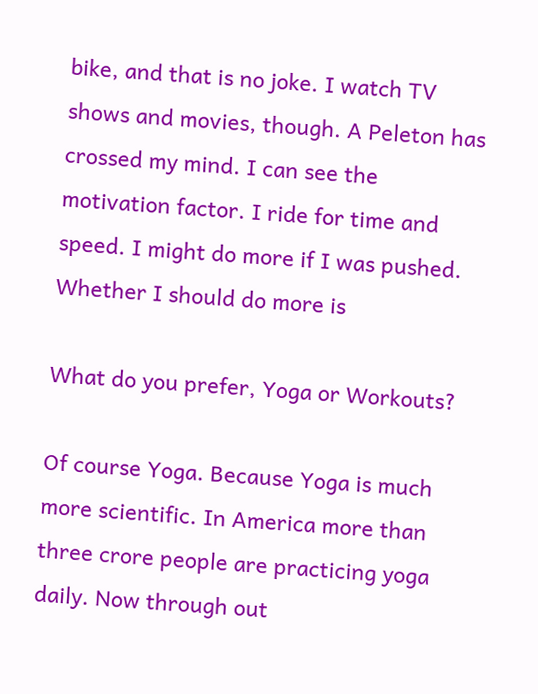bike, and that is no joke. I watch TV shows and movies, though. A Peleton has crossed my mind. I can see the motivation factor. I ride for time and speed. I might do more if I was pushed. Whether I should do more is

What do you prefer, Yoga or Workouts?

Of course Yoga. Because Yoga is much more scientific. In America more than three crore people are practicing yoga daily. Now through out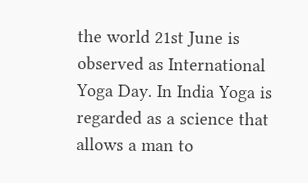the world 21st June is observed as International Yoga Day. In India Yoga is regarded as a science that allows a man to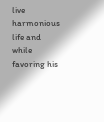live harmonious life and while favoring his